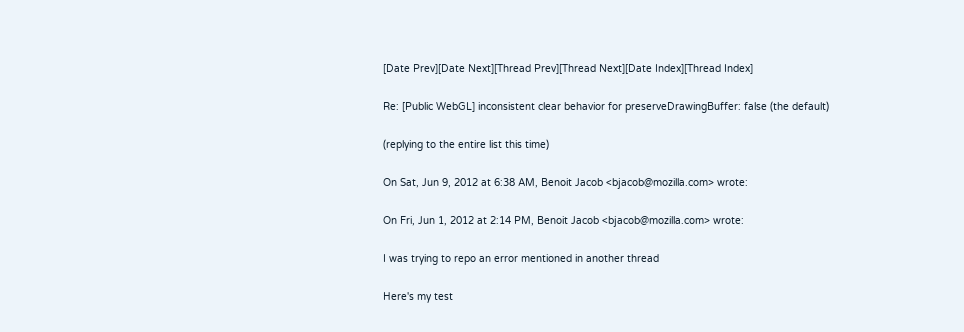[Date Prev][Date Next][Thread Prev][Thread Next][Date Index][Thread Index]

Re: [Public WebGL] inconsistent clear behavior for preserveDrawingBuffer: false (the default)

(replying to the entire list this time)

On Sat, Jun 9, 2012 at 6:38 AM, Benoit Jacob <bjacob@mozilla.com> wrote:

On Fri, Jun 1, 2012 at 2:14 PM, Benoit Jacob <bjacob@mozilla.com> wrote:

I was trying to repo an error mentioned in another thread

Here's my test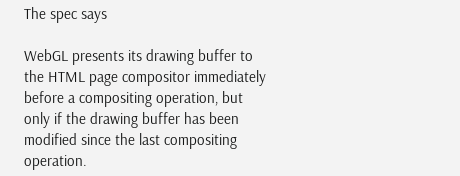The spec says

WebGL presents its drawing buffer to the HTML page compositor immediately before a compositing operation, but only if the drawing buffer has been modified since the last compositing operation.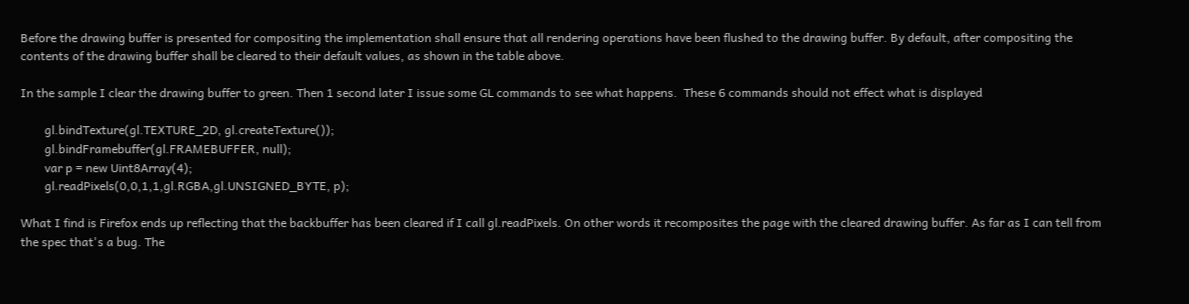Before the drawing buffer is presented for compositing the implementation shall ensure that all rendering operations have been flushed to the drawing buffer. By default, after compositing the contents of the drawing buffer shall be cleared to their default values, as shown in the table above.

In the sample I clear the drawing buffer to green. Then 1 second later I issue some GL commands to see what happens.  These 6 commands should not effect what is displayed

        gl.bindTexture(gl.TEXTURE_2D, gl.createTexture());
        gl.bindFramebuffer(gl.FRAMEBUFFER, null);
        var p = new Uint8Array(4);
        gl.readPixels(0,0,1,1,gl.RGBA,gl.UNSIGNED_BYTE, p);

What I find is Firefox ends up reflecting that the backbuffer has been cleared if I call gl.readPixels. On other words it recomposites the page with the cleared drawing buffer. As far as I can tell from the spec that's a bug. The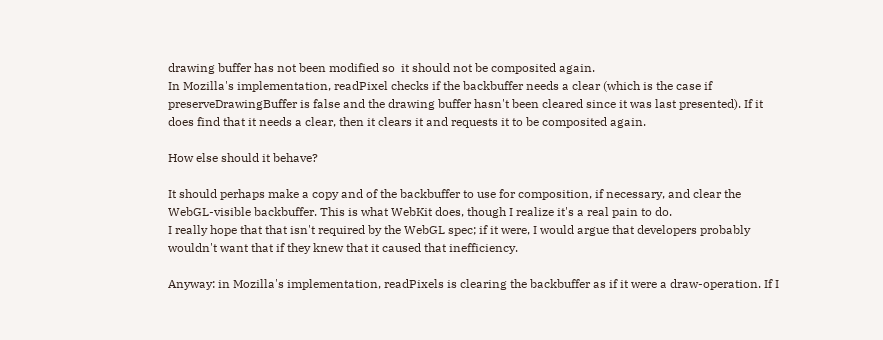drawing buffer has not been modified so  it should not be composited again.
In Mozilla's implementation, readPixel checks if the backbuffer needs a clear (which is the case if preserveDrawingBuffer is false and the drawing buffer hasn't been cleared since it was last presented). If it does find that it needs a clear, then it clears it and requests it to be composited again.

How else should it behave?

It should perhaps make a copy and of the backbuffer to use for composition, if necessary, and clear the WebGL-visible backbuffer. This is what WebKit does, though I realize it's a real pain to do.
I really hope that that isn't required by the WebGL spec; if it were, I would argue that developers probably wouldn't want that if they knew that it caused that inefficiency.

Anyway: in Mozilla's implementation, readPixels is clearing the backbuffer as if it were a draw-operation. If I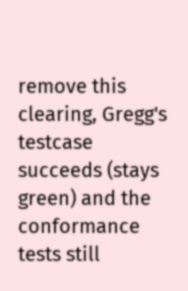remove this clearing, Gregg's testcase succeeds (stays green) and the conformance tests still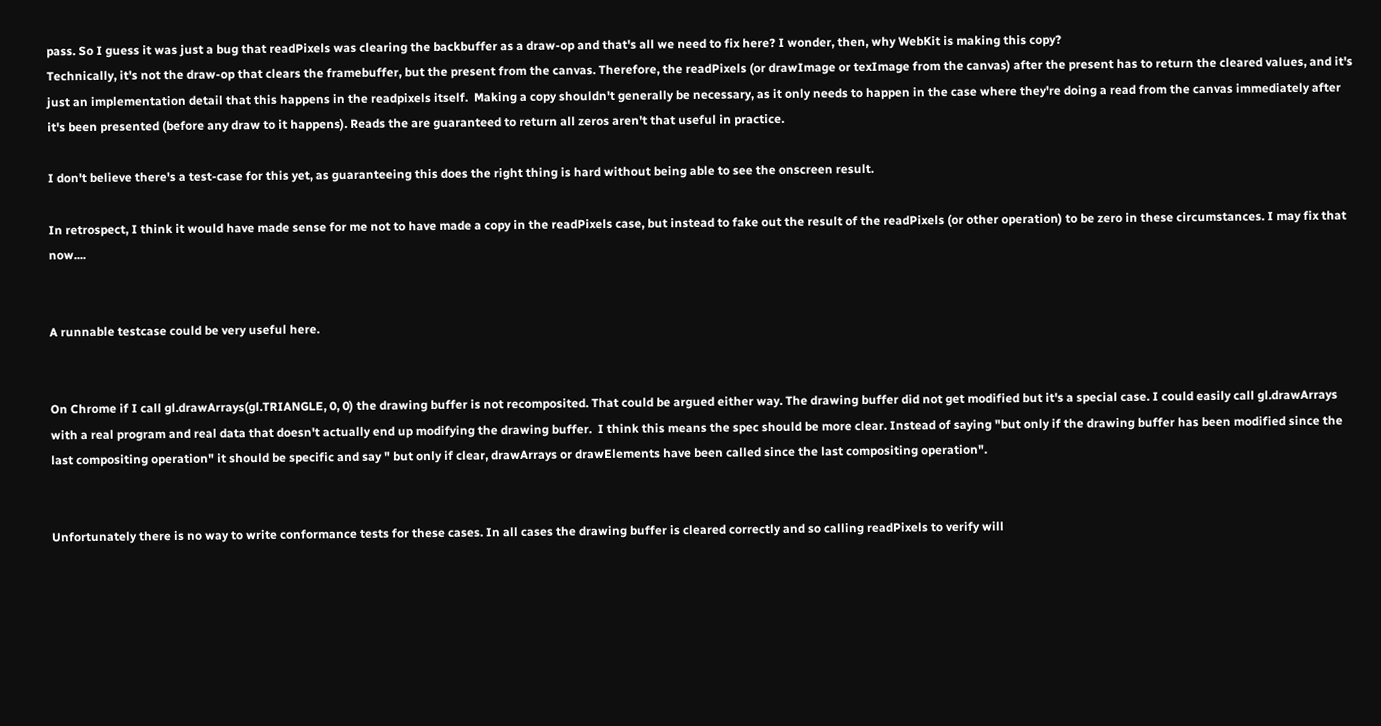pass. So I guess it was just a bug that readPixels was clearing the backbuffer as a draw-op and that's all we need to fix here? I wonder, then, why WebKit is making this copy?
Technically, it's not the draw-op that clears the framebuffer, but the present from the canvas. Therefore, the readPixels (or drawImage or texImage from the canvas) after the present has to return the cleared values, and it's just an implementation detail that this happens in the readpixels itself.  Making a copy shouldn't generally be necessary, as it only needs to happen in the case where they're doing a read from the canvas immediately after it's been presented (before any draw to it happens). Reads the are guaranteed to return all zeros aren't that useful in practice.

I don't believe there's a test-case for this yet, as guaranteeing this does the right thing is hard without being able to see the onscreen result.

In retrospect, I think it would have made sense for me not to have made a copy in the readPixels case, but instead to fake out the result of the readPixels (or other operation) to be zero in these circumstances. I may fix that now....


A runnable testcase could be very useful here.


On Chrome if I call gl.drawArrays(gl.TRIANGLE, 0, 0) the drawing buffer is not recomposited. That could be argued either way. The drawing buffer did not get modified but it's a special case. I could easily call gl.drawArrays with a real program and real data that doesn't actually end up modifying the drawing buffer.  I think this means the spec should be more clear. Instead of saying "but only if the drawing buffer has been modified since the last compositing operation" it should be specific and say " but only if clear, drawArrays or drawElements have been called since the last compositing operation".


Unfortunately there is no way to write conformance tests for these cases. In all cases the drawing buffer is cleared correctly and so calling readPixels to verify will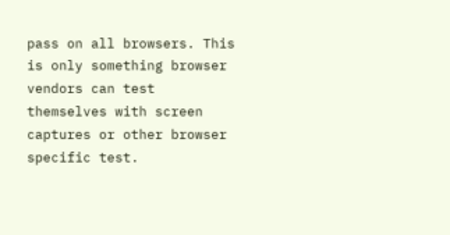pass on all browsers. This is only something browser vendors can test themselves with screen captures or other browser specific test.